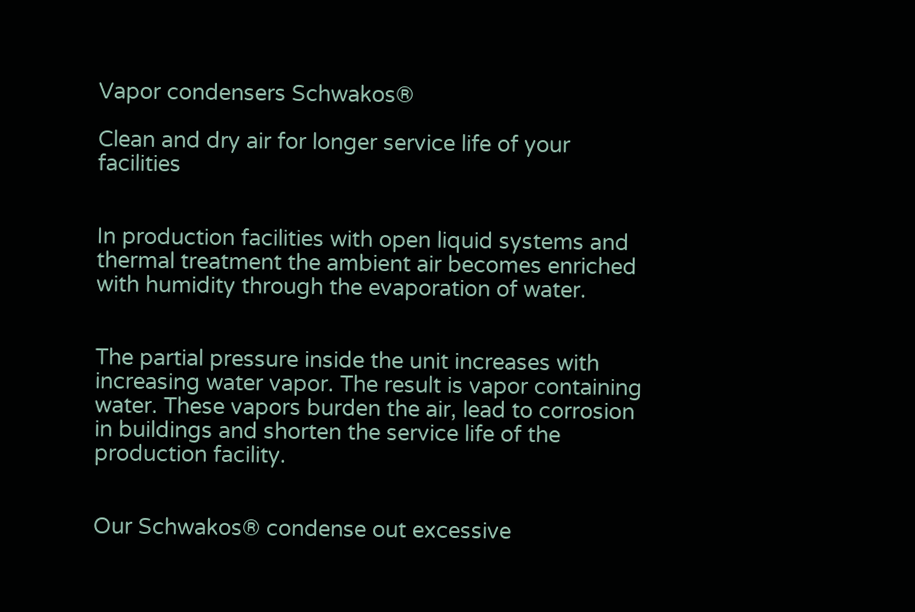Vapor condensers Schwakos®

Clean and dry air for longer service life of your facilities


In production facilities with open liquid systems and thermal treatment the ambient air becomes enriched with humidity through the evaporation of water.


The partial pressure inside the unit increases with increasing water vapor. The result is vapor containing water. These vapors burden the air, lead to corrosion in buildings and shorten the service life of the production facility.


Our Schwakos® condense out excessive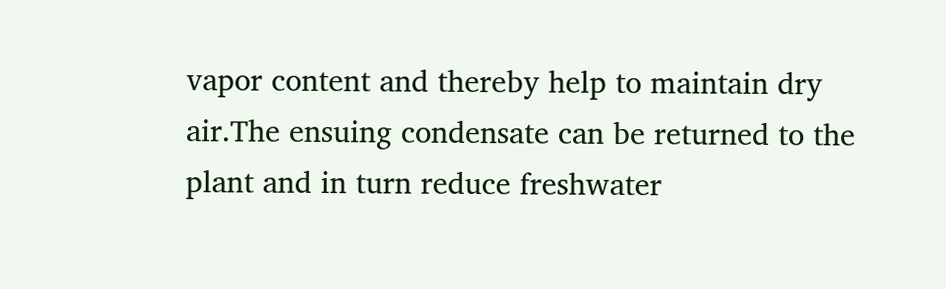vapor content and thereby help to maintain dry air.The ensuing condensate can be returned to the plant and in turn reduce freshwater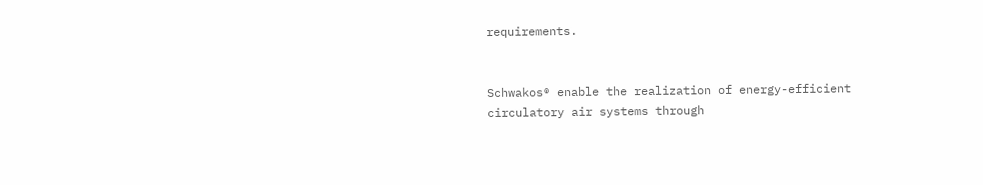requirements.


Schwakos® enable the realization of energy-efficient circulatory air systems through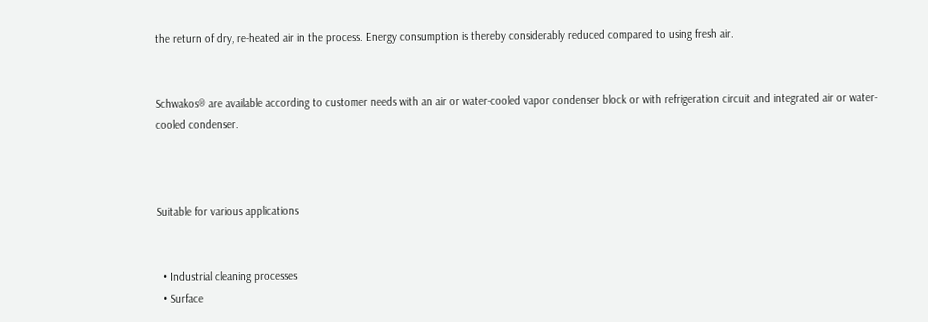the return of dry, re-heated air in the process. Energy consumption is thereby considerably reduced compared to using fresh air.


Schwakos® are available according to customer needs with an air or water-cooled vapor condenser block or with refrigeration circuit and integrated air or water-cooled condenser.



Suitable for various applications


  • Industrial cleaning processes
  • Surface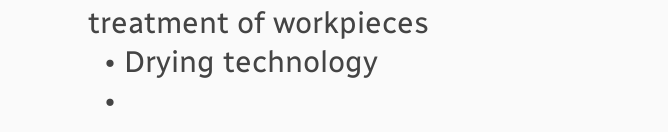treatment of workpieces
  • Drying technology
  •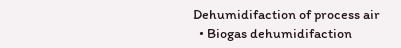Dehumidifaction of process air
  • Biogas dehumidifaction